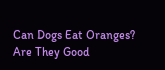Can Dogs Eat Oranges? Are They Good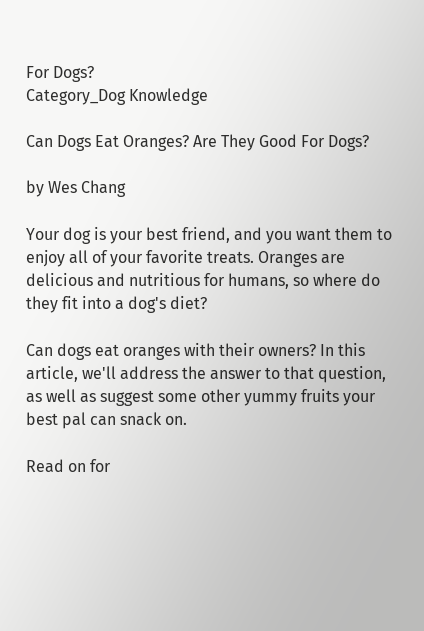For Dogs?
Category_Dog Knowledge

Can Dogs Eat Oranges? Are They Good For Dogs?

by Wes Chang

Your dog is your best friend, and you want them to enjoy all of your favorite treats. Oranges are delicious and nutritious for humans, so where do they fit into a dog's diet?

Can dogs eat oranges with their owners? In this article, we'll address the answer to that question, as well as suggest some other yummy fruits your best pal can snack on.

Read on for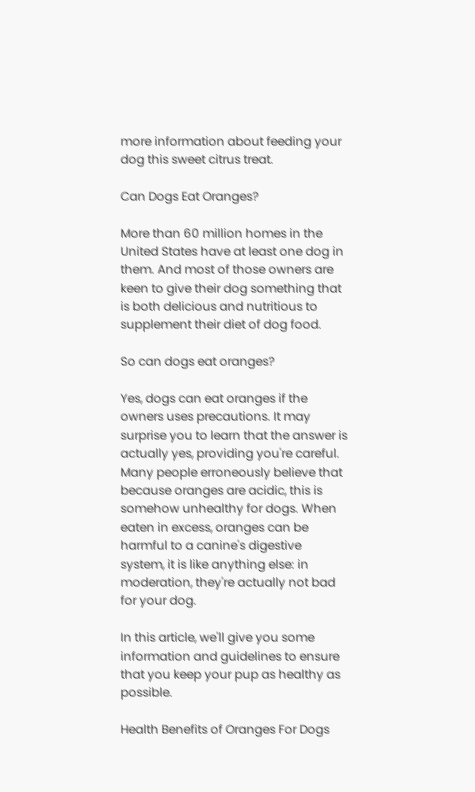more information about feeding your dog this sweet citrus treat.

Can Dogs Eat Oranges?

More than 60 million homes in the United States have at least one dog in them. And most of those owners are keen to give their dog something that is both delicious and nutritious to supplement their diet of dog food.

So can dogs eat oranges?

Yes, dogs can eat oranges if the owners uses precautions. It may surprise you to learn that the answer is actually yes, providing you're careful. Many people erroneously believe that because oranges are acidic, this is somehow unhealthy for dogs. When eaten in excess, oranges can be harmful to a canine's digestive system, it is like anything else: in moderation, they're actually not bad for your dog.

In this article, we'll give you some information and guidelines to ensure that you keep your pup as healthy as possible.

Health Benefits of Oranges For Dogs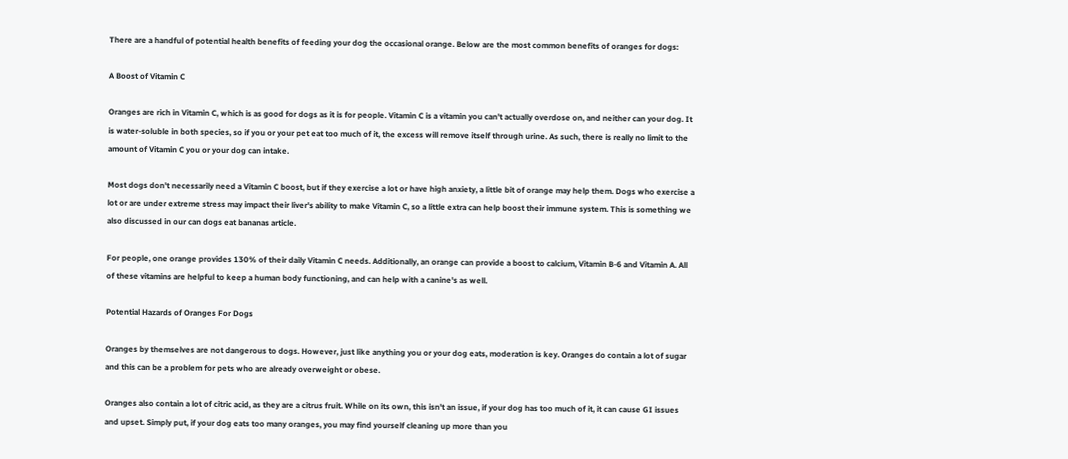There are a handful of potential health benefits of feeding your dog the occasional orange. Below are the most common benefits of oranges for dogs:

A Boost of Vitamin C

Oranges are rich in Vitamin C, which is as good for dogs as it is for people. Vitamin C is a vitamin you can't actually overdose on, and neither can your dog. It is water-soluble in both species, so if you or your pet eat too much of it, the excess will remove itself through urine. As such, there is really no limit to the amount of Vitamin C you or your dog can intake.

Most dogs don't necessarily need a Vitamin C boost, but if they exercise a lot or have high anxiety, a little bit of orange may help them. Dogs who exercise a lot or are under extreme stress may impact their liver's ability to make Vitamin C, so a little extra can help boost their immune system. This is something we also discussed in our can dogs eat bananas article.

For people, one orange provides 130% of their daily Vitamin C needs. Additionally, an orange can provide a boost to calcium, Vitamin B-6 and Vitamin A. All of these vitamins are helpful to keep a human body functioning, and can help with a canine's as well.

Potential Hazards of Oranges For Dogs

Oranges by themselves are not dangerous to dogs. However, just like anything you or your dog eats, moderation is key. Oranges do contain a lot of sugar and this can be a problem for pets who are already overweight or obese.

Oranges also contain a lot of citric acid, as they are a citrus fruit. While on its own, this isn't an issue, if your dog has too much of it, it can cause GI issues and upset. Simply put, if your dog eats too many oranges, you may find yourself cleaning up more than you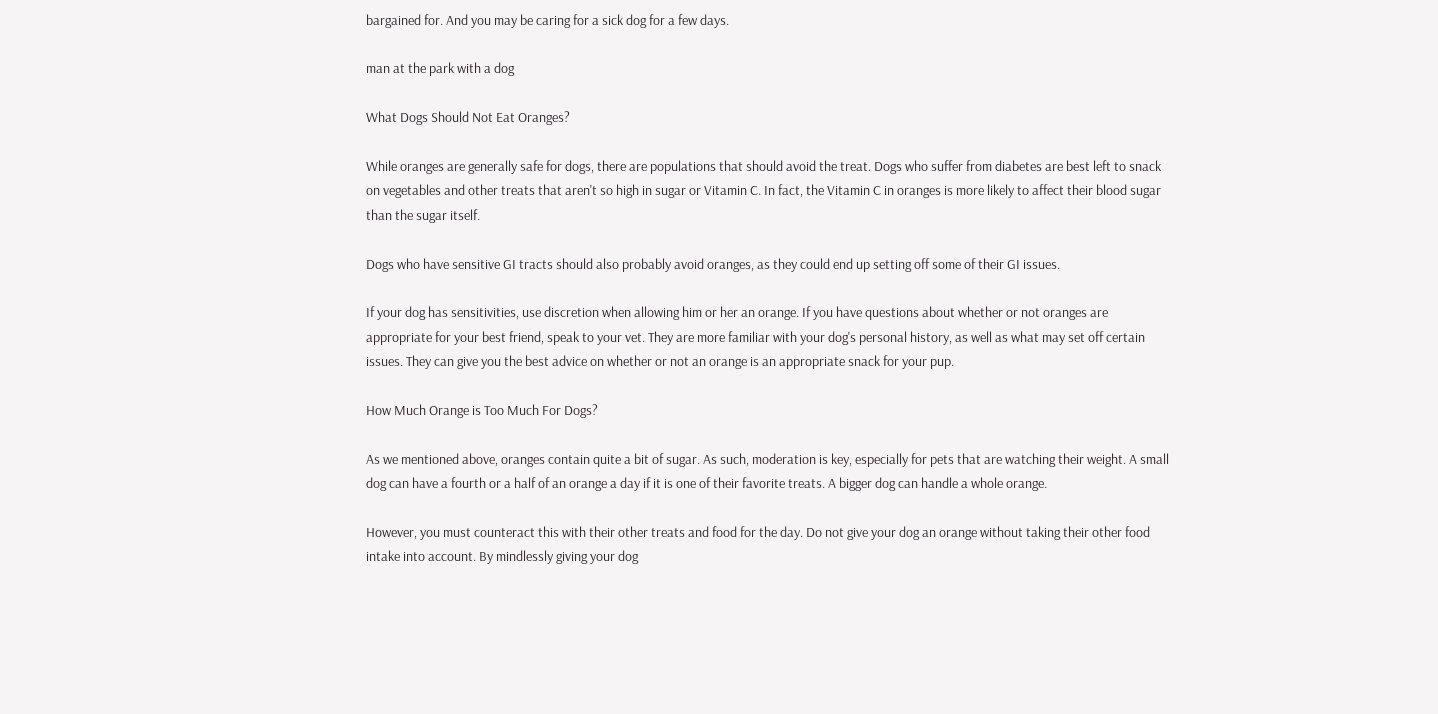bargained for. And you may be caring for a sick dog for a few days.

man at the park with a dog

What Dogs Should Not Eat Oranges?

While oranges are generally safe for dogs, there are populations that should avoid the treat. Dogs who suffer from diabetes are best left to snack on vegetables and other treats that aren't so high in sugar or Vitamin C. In fact, the Vitamin C in oranges is more likely to affect their blood sugar than the sugar itself.

Dogs who have sensitive GI tracts should also probably avoid oranges, as they could end up setting off some of their GI issues.

If your dog has sensitivities, use discretion when allowing him or her an orange. If you have questions about whether or not oranges are appropriate for your best friend, speak to your vet. They are more familiar with your dog's personal history, as well as what may set off certain issues. They can give you the best advice on whether or not an orange is an appropriate snack for your pup.

How Much Orange is Too Much For Dogs?

As we mentioned above, oranges contain quite a bit of sugar. As such, moderation is key, especially for pets that are watching their weight. A small dog can have a fourth or a half of an orange a day if it is one of their favorite treats. A bigger dog can handle a whole orange.

However, you must counteract this with their other treats and food for the day. Do not give your dog an orange without taking their other food intake into account. By mindlessly giving your dog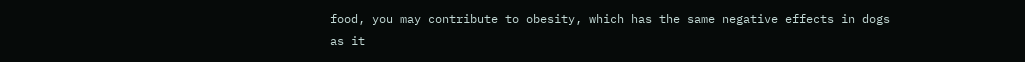food, you may contribute to obesity, which has the same negative effects in dogs as it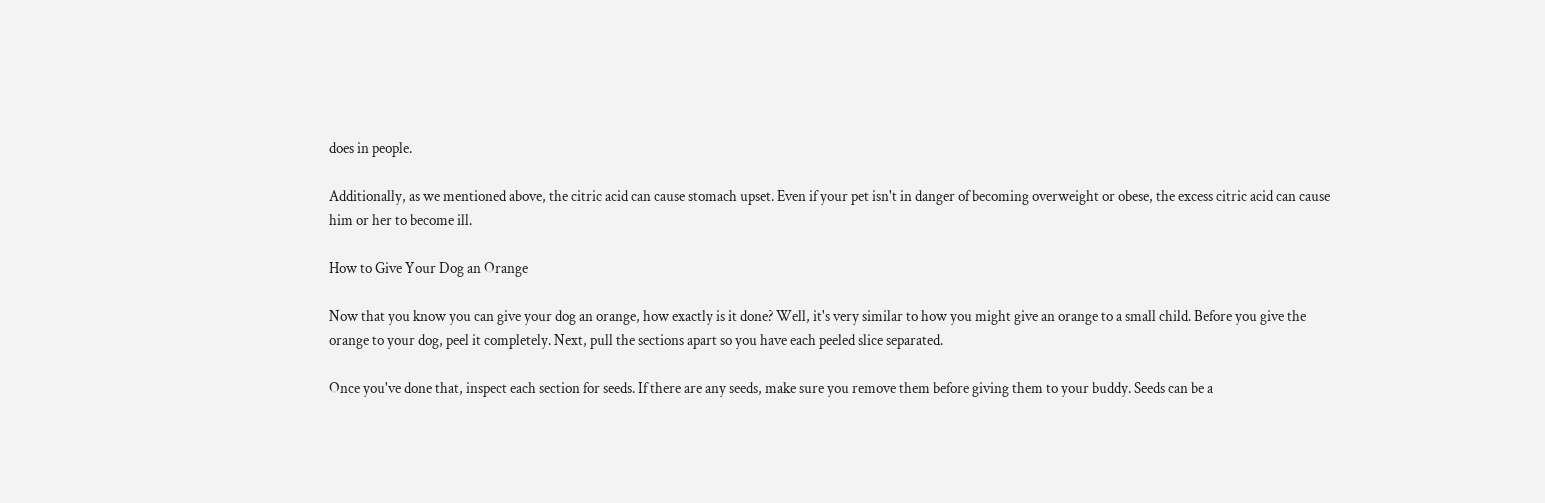does in people.

Additionally, as we mentioned above, the citric acid can cause stomach upset. Even if your pet isn't in danger of becoming overweight or obese, the excess citric acid can cause him or her to become ill.

How to Give Your Dog an Orange

Now that you know you can give your dog an orange, how exactly is it done? Well, it's very similar to how you might give an orange to a small child. Before you give the orange to your dog, peel it completely. Next, pull the sections apart so you have each peeled slice separated.

Once you've done that, inspect each section for seeds. If there are any seeds, make sure you remove them before giving them to your buddy. Seeds can be a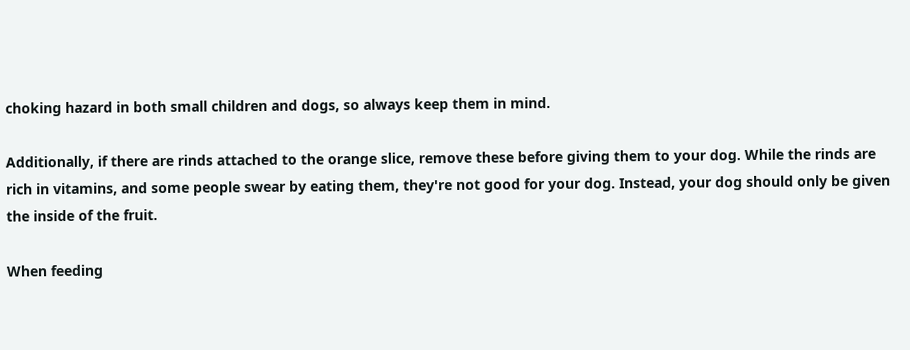choking hazard in both small children and dogs, so always keep them in mind.

Additionally, if there are rinds attached to the orange slice, remove these before giving them to your dog. While the rinds are rich in vitamins, and some people swear by eating them, they're not good for your dog. Instead, your dog should only be given the inside of the fruit.

When feeding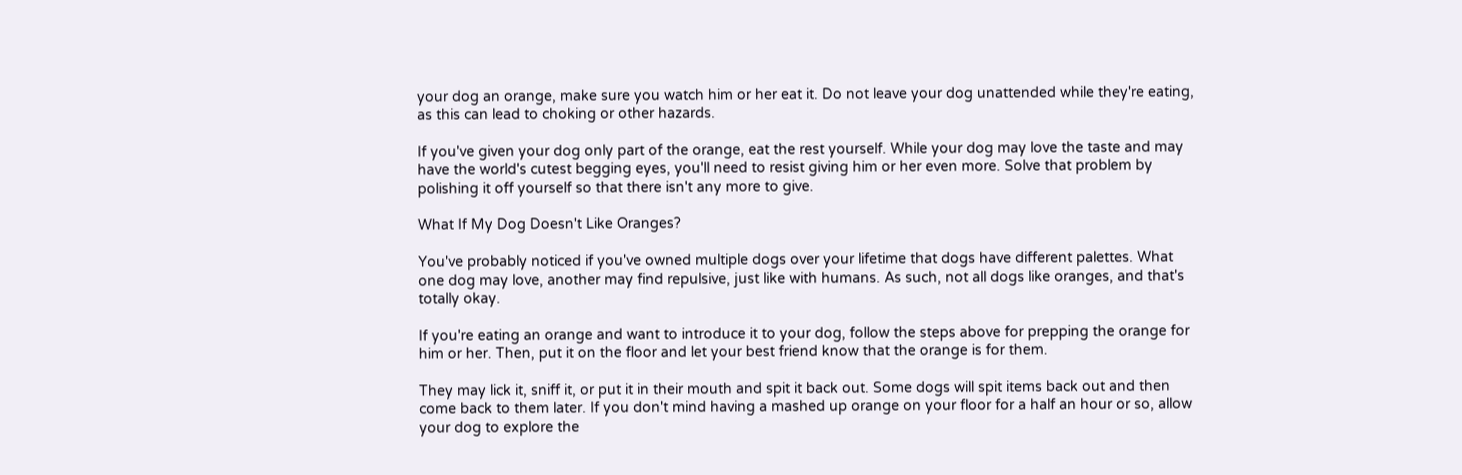your dog an orange, make sure you watch him or her eat it. Do not leave your dog unattended while they're eating, as this can lead to choking or other hazards.

If you've given your dog only part of the orange, eat the rest yourself. While your dog may love the taste and may have the world's cutest begging eyes, you'll need to resist giving him or her even more. Solve that problem by polishing it off yourself so that there isn't any more to give.

What If My Dog Doesn't Like Oranges?

You've probably noticed if you've owned multiple dogs over your lifetime that dogs have different palettes. What one dog may love, another may find repulsive, just like with humans. As such, not all dogs like oranges, and that's totally okay.

If you're eating an orange and want to introduce it to your dog, follow the steps above for prepping the orange for him or her. Then, put it on the floor and let your best friend know that the orange is for them.

They may lick it, sniff it, or put it in their mouth and spit it back out. Some dogs will spit items back out and then come back to them later. If you don't mind having a mashed up orange on your floor for a half an hour or so, allow your dog to explore the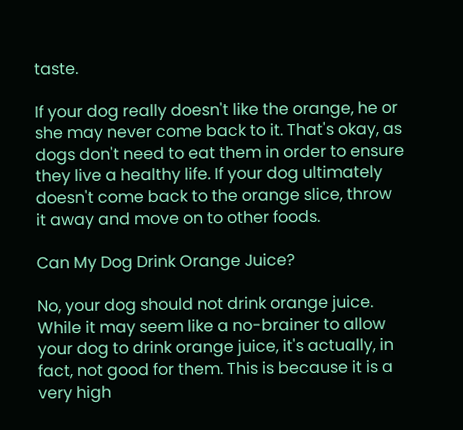taste.

If your dog really doesn't like the orange, he or she may never come back to it. That's okay, as dogs don't need to eat them in order to ensure they live a healthy life. If your dog ultimately doesn't come back to the orange slice, throw it away and move on to other foods.

Can My Dog Drink Orange Juice?

No, your dog should not drink orange juice. While it may seem like a no-brainer to allow your dog to drink orange juice, it's actually, in fact, not good for them. This is because it is a very high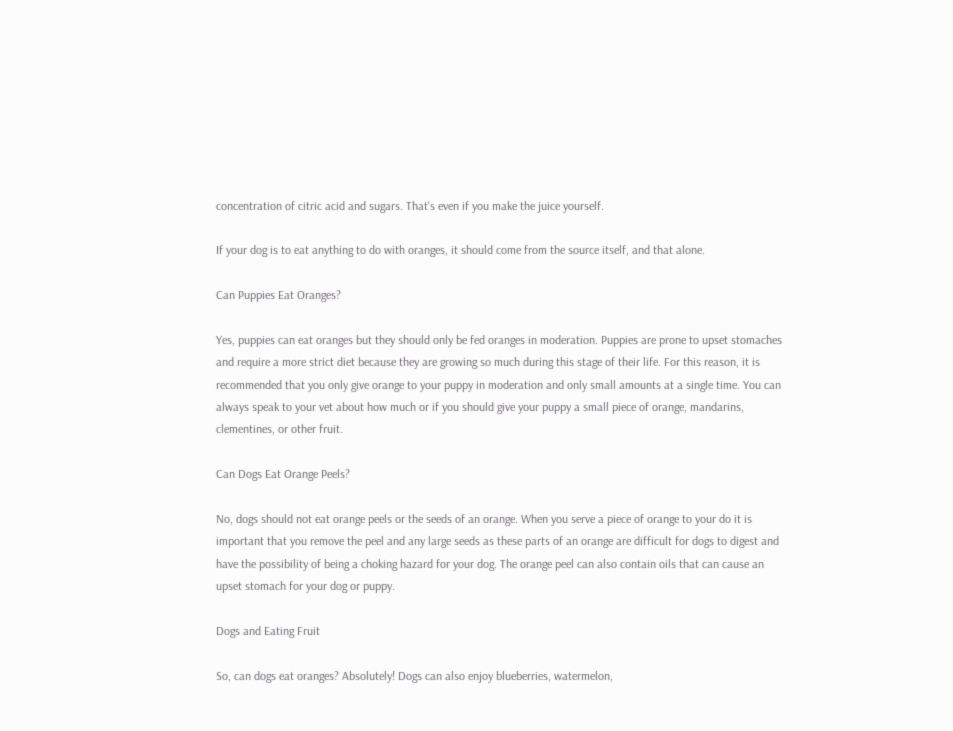concentration of citric acid and sugars. That's even if you make the juice yourself.

If your dog is to eat anything to do with oranges, it should come from the source itself, and that alone.

Can Puppies Eat Oranges?

Yes, puppies can eat oranges but they should only be fed oranges in moderation. Puppies are prone to upset stomaches and require a more strict diet because they are growing so much during this stage of their life. For this reason, it is recommended that you only give orange to your puppy in moderation and only small amounts at a single time. You can always speak to your vet about how much or if you should give your puppy a small piece of orange, mandarins, clementines, or other fruit.

Can Dogs Eat Orange Peels?

No, dogs should not eat orange peels or the seeds of an orange. When you serve a piece of orange to your do it is important that you remove the peel and any large seeds as these parts of an orange are difficult for dogs to digest and have the possibility of being a choking hazard for your dog. The orange peel can also contain oils that can cause an upset stomach for your dog or puppy.

Dogs and Eating Fruit

So, can dogs eat oranges? Absolutely! Dogs can also enjoy blueberries, watermelon,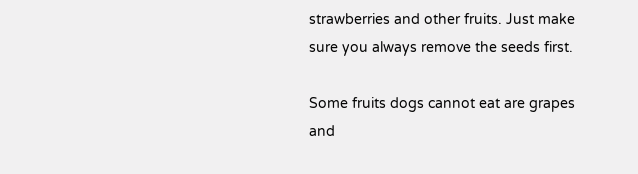strawberries and other fruits. Just make sure you always remove the seeds first.

Some fruits dogs cannot eat are grapes and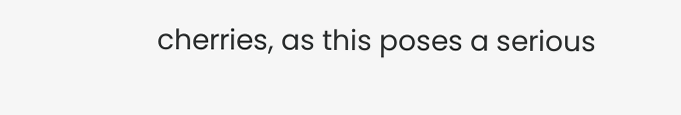cherries, as this poses a serious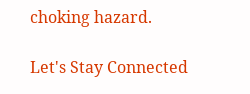choking hazard.

Let's Stay Connected